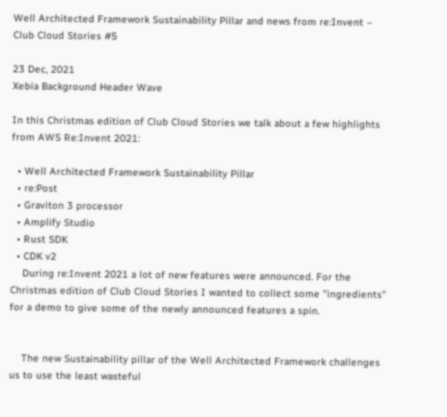Well Architected Framework Sustainability Pillar and news from re:Invent – Club Cloud Stories #5

23 Dec, 2021
Xebia Background Header Wave

In this Christmas edition of Club Cloud Stories we talk about a few highlights from AWS Re:Invent 2021:

  • Well Architected Framework Sustainability Pillar
  • re:Post
  • Graviton 3 processor
  • Amplify Studio
  • Rust SDK
  • CDK v2
    During re:Invent 2021 a lot of new features were announced. For the Christmas edition of Club Cloud Stories I wanted to collect some "ingredients" for a demo to give some of the newly announced features a spin.


    The new Sustainability pillar of the Well Architected Framework challenges us to use the least wasteful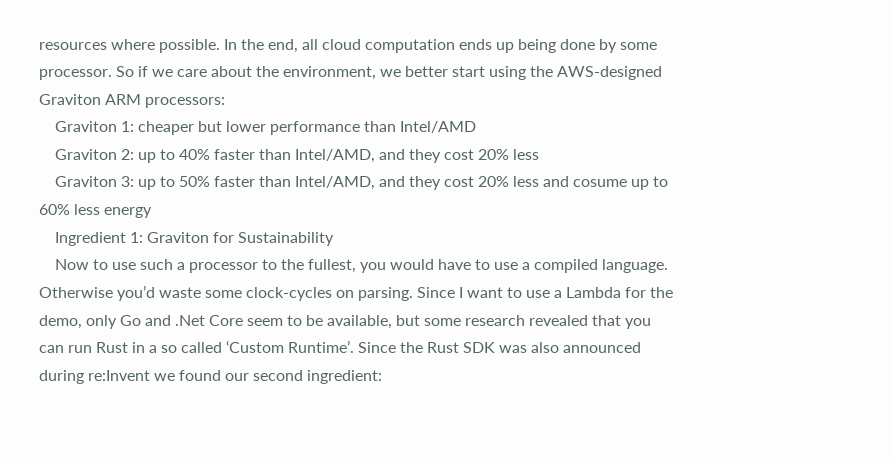resources where possible. In the end, all cloud computation ends up being done by some processor. So if we care about the environment, we better start using the AWS-designed Graviton ARM processors:
    Graviton 1: cheaper but lower performance than Intel/AMD
    Graviton 2: up to 40% faster than Intel/AMD, and they cost 20% less
    Graviton 3: up to 50% faster than Intel/AMD, and they cost 20% less and cosume up to 60% less energy
    Ingredient 1: Graviton for Sustainability
    Now to use such a processor to the fullest, you would have to use a compiled language. Otherwise you’d waste some clock-cycles on parsing. Since I want to use a Lambda for the demo, only Go and .Net Core seem to be available, but some research revealed that you can run Rust in a so called ‘Custom Runtime’. Since the Rust SDK was also announced during re:Invent we found our second ingredient: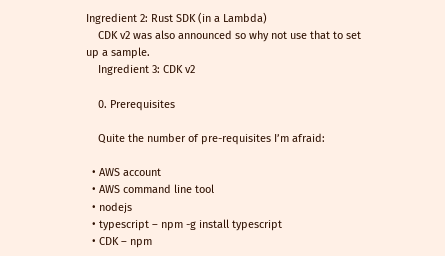Ingredient 2: Rust SDK (in a Lambda)
    CDK v2 was also announced so why not use that to set up a sample.
    Ingredient 3: CDK v2

    0. Prerequisites

    Quite the number of pre-requisites I’m afraid:

  • AWS account
  • AWS command line tool
  • nodejs
  • typescript – npm -g install typescript
  • CDK – npm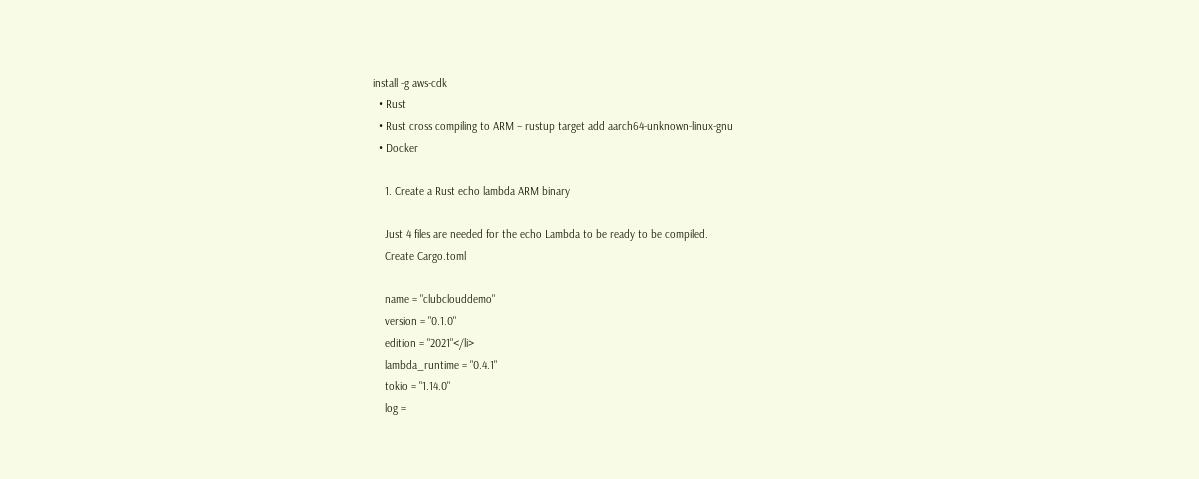install -g aws-cdk
  • Rust
  • Rust cross compiling to ARM – rustup target add aarch64-unknown-linux-gnu
  • Docker

    1. Create a Rust echo lambda ARM binary

    Just 4 files are needed for the echo Lambda to be ready to be compiled.
    Create Cargo.toml

    name = "clubclouddemo"
    version = "0.1.0"
    edition = "2021"</li>
    lambda_runtime = "0.4.1"
    tokio = "1.14.0"
    log =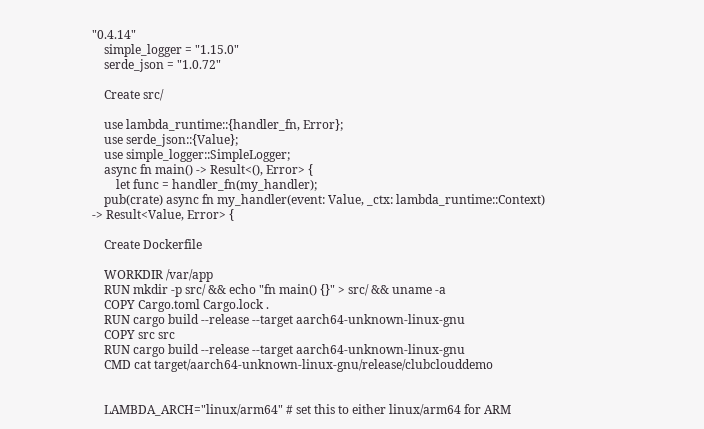"0.4.14"
    simple_logger = "1.15.0"
    serde_json = "1.0.72"

    Create src/

    use lambda_runtime::{handler_fn, Error};
    use serde_json::{Value};
    use simple_logger::SimpleLogger;
    async fn main() -> Result<(), Error> {
        let func = handler_fn(my_handler);
    pub(crate) async fn my_handler(event: Value, _ctx: lambda_runtime::Context) -> Result<Value, Error> {

    Create Dockerfile

    WORKDIR /var/app
    RUN mkdir -p src/ && echo "fn main() {}" > src/ && uname -a
    COPY Cargo.toml Cargo.lock .
    RUN cargo build --release --target aarch64-unknown-linux-gnu
    COPY src src
    RUN cargo build --release --target aarch64-unknown-linux-gnu
    CMD cat target/aarch64-unknown-linux-gnu/release/clubclouddemo


    LAMBDA_ARCH="linux/arm64" # set this to either linux/arm64 for ARM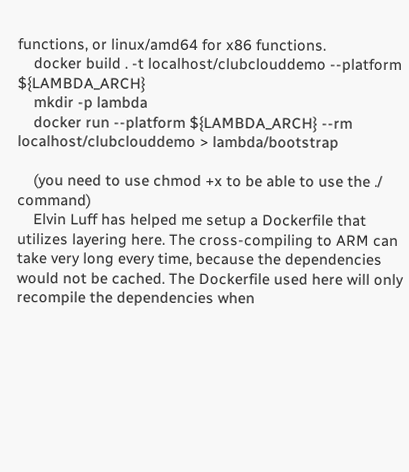functions, or linux/amd64 for x86 functions.
    docker build . -t localhost/clubclouddemo --platform ${LAMBDA_ARCH}
    mkdir -p lambda
    docker run --platform ${LAMBDA_ARCH} --rm localhost/clubclouddemo > lambda/bootstrap

    (you need to use chmod +x to be able to use the ./ command)
    Elvin Luff has helped me setup a Dockerfile that utilizes layering here. The cross-compiling to ARM can take very long every time, because the dependencies would not be cached. The Dockerfile used here will only recompile the dependencies when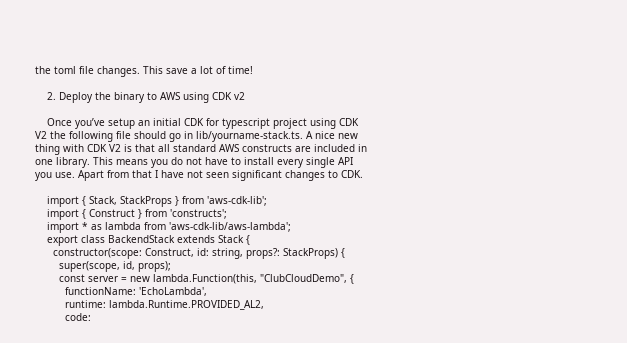the toml file changes. This save a lot of time!

    2. Deploy the binary to AWS using CDK v2

    Once you’ve setup an initial CDK for typescript project using CDK V2 the following file should go in lib/yourname-stack.ts. A nice new thing with CDK V2 is that all standard AWS constructs are included in one library. This means you do not have to install every single API you use. Apart from that I have not seen significant changes to CDK.

    import { Stack, StackProps } from 'aws-cdk-lib';
    import { Construct } from 'constructs';
    import * as lambda from 'aws-cdk-lib/aws-lambda';
    export class BackendStack extends Stack {
      constructor(scope: Construct, id: string, props?: StackProps) {
        super(scope, id, props);
        const server = new lambda.Function(this, "ClubCloudDemo", {
          functionName: 'EchoLambda',
          runtime: lambda.Runtime.PROVIDED_AL2,
          code: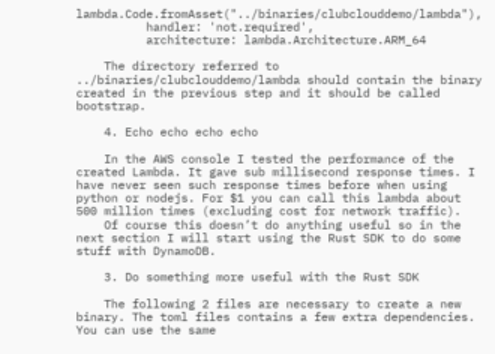lambda.Code.fromAsset("../binaries/clubclouddemo/lambda"),
          handler: 'not.required',
          architecture: lambda.Architecture.ARM_64

    The directory referred to ../binaries/clubclouddemo/lambda should contain the binary created in the previous step and it should be called bootstrap.

    4. Echo echo echo echo

    In the AWS console I tested the performance of the created Lambda. It gave sub millisecond response times. I have never seen such response times before when using python or nodejs. For $1 you can call this lambda about 500 million times (excluding cost for network traffic).
    Of course this doesn’t do anything useful so in the next section I will start using the Rust SDK to do some stuff with DynamoDB.

    3. Do something more useful with the Rust SDK

    The following 2 files are necessary to create a new binary. The toml files contains a few extra dependencies. You can use the same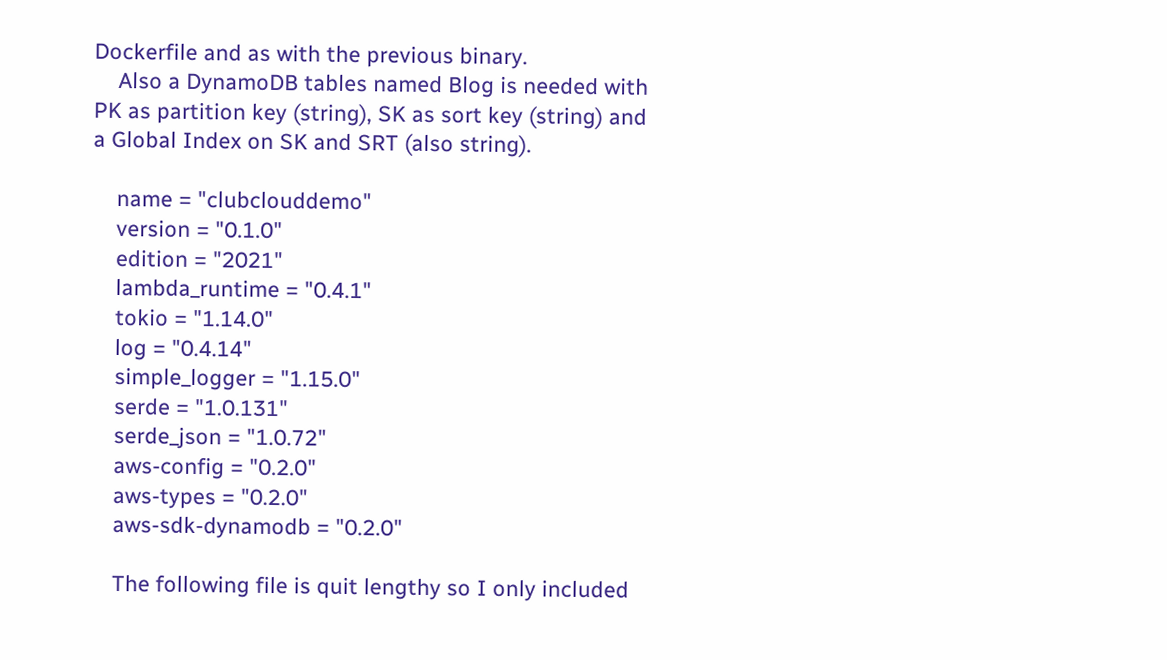Dockerfile and as with the previous binary.
    Also a DynamoDB tables named Blog is needed with PK as partition key (string), SK as sort key (string) and a Global Index on SK and SRT (also string).

    name = "clubclouddemo"
    version = "0.1.0"
    edition = "2021"
    lambda_runtime = "0.4.1"
    tokio = "1.14.0"
    log = "0.4.14"
    simple_logger = "1.15.0"
    serde = "1.0.131"
    serde_json = "1.0.72"
    aws-config = "0.2.0"
    aws-types = "0.2.0"
    aws-sdk-dynamodb = "0.2.0"

    The following file is quit lengthy so I only included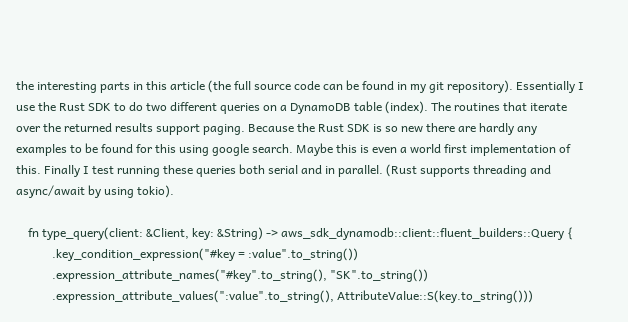the interesting parts in this article (the full source code can be found in my git repository). Essentially I use the Rust SDK to do two different queries on a DynamoDB table (index). The routines that iterate over the returned results support paging. Because the Rust SDK is so new there are hardly any examples to be found for this using google search. Maybe this is even a world first implementation of this. Finally I test running these queries both serial and in parallel. (Rust supports threading and async/await by using tokio).

    fn type_query(client: &Client, key: &String) -> aws_sdk_dynamodb::client::fluent_builders::Query {
            .key_condition_expression("#key = :value".to_string())
            .expression_attribute_names("#key".to_string(), "SK".to_string())
            .expression_attribute_values(":value".to_string(), AttributeValue::S(key.to_string()))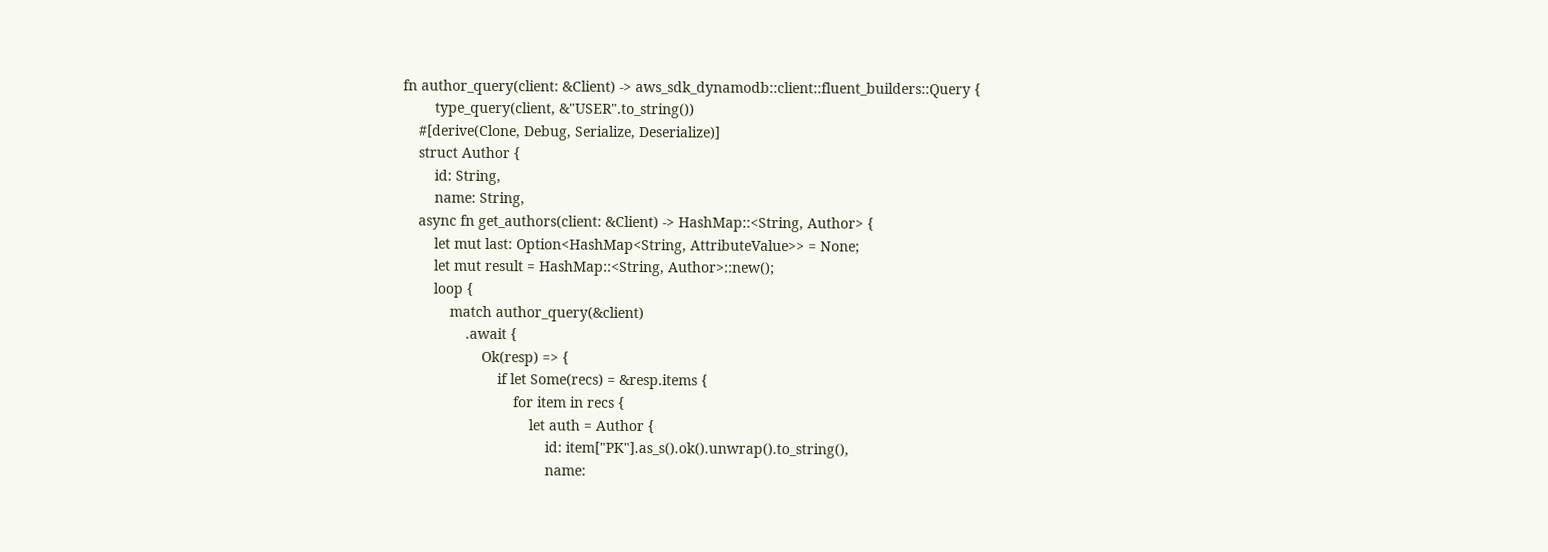fn author_query(client: &Client) -> aws_sdk_dynamodb::client::fluent_builders::Query {
        type_query(client, &"USER".to_string())
    #[derive(Clone, Debug, Serialize, Deserialize)]
    struct Author {
        id: String,
        name: String,
    async fn get_authors(client: &Client) -> HashMap::<String, Author> {
        let mut last: Option<HashMap<String, AttributeValue>> = None;
        let mut result = HashMap::<String, Author>::new();
        loop {
            match author_query(&client)
                .await {
                    Ok(resp) => {
                        if let Some(recs) = &resp.items {
                            for item in recs {
                                let auth = Author {
                                    id: item["PK"].as_s().ok().unwrap().to_string(),
                                    name: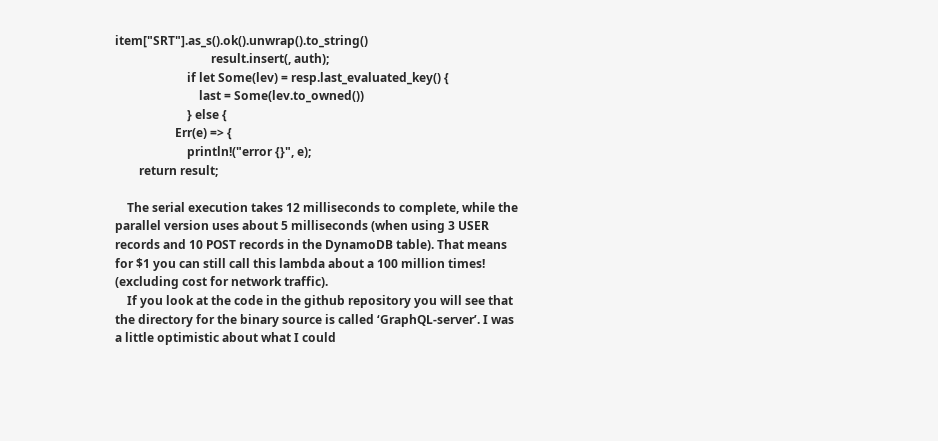item["SRT"].as_s().ok().unwrap().to_string()
                                result.insert(, auth);
                        if let Some(lev) = resp.last_evaluated_key() {
                            last = Some(lev.to_owned())
                        } else {
                    Err(e) => {
                        println!("error {}", e);
        return result;

    The serial execution takes 12 milliseconds to complete, while the parallel version uses about 5 milliseconds (when using 3 USER records and 10 POST records in the DynamoDB table). That means for $1 you can still call this lambda about a 100 million times! (excluding cost for network traffic).
    If you look at the code in the github repository you will see that the directory for the binary source is called ‘GraphQL-server’. I was a little optimistic about what I could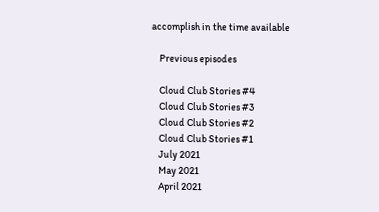accomplish in the time available

    Previous episodes

    Cloud Club Stories #4
    Cloud Club Stories #3
    Cloud Club Stories #2
    Cloud Club Stories #1
    July 2021
    May 2021
    April 2021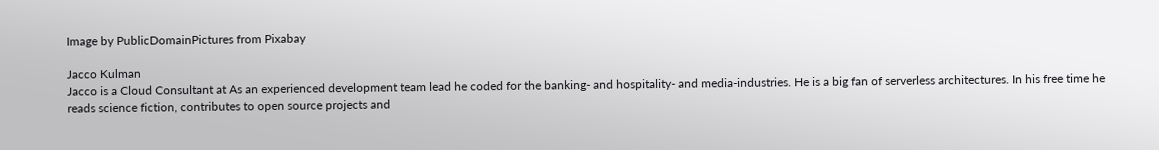Image by PublicDomainPictures from Pixabay

Jacco Kulman
Jacco is a Cloud Consultant at As an experienced development team lead he coded for the banking- and hospitality- and media-industries. He is a big fan of serverless architectures. In his free time he reads science fiction, contributes to open source projects and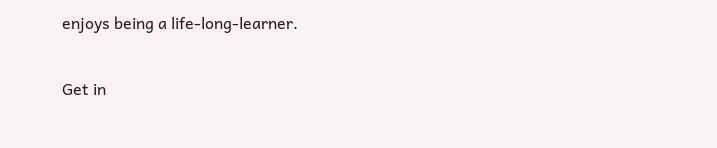enjoys being a life-long-learner.

Get in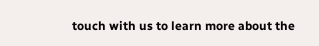touch with us to learn more about the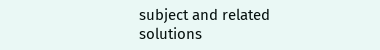subject and related solutions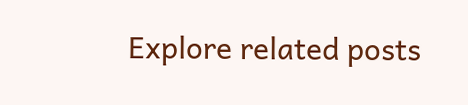Explore related posts